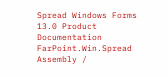Spread Windows Forms 13.0 Product Documentation
FarPoint.Win.Spread Assembly /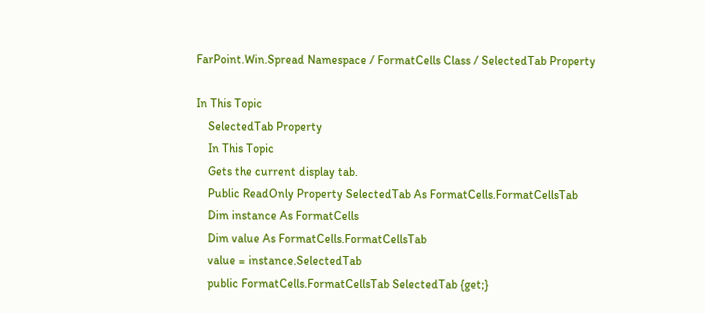FarPoint.Win.Spread Namespace / FormatCells Class / SelectedTab Property

In This Topic
    SelectedTab Property
    In This Topic
    Gets the current display tab.
    Public ReadOnly Property SelectedTab As FormatCells.FormatCellsTab
    Dim instance As FormatCells
    Dim value As FormatCells.FormatCellsTab
    value = instance.SelectedTab
    public FormatCells.FormatCellsTab SelectedTab {get;}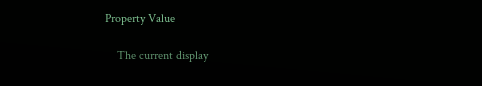Property Value

    The current display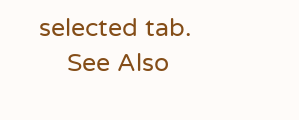selected tab.
    See Also